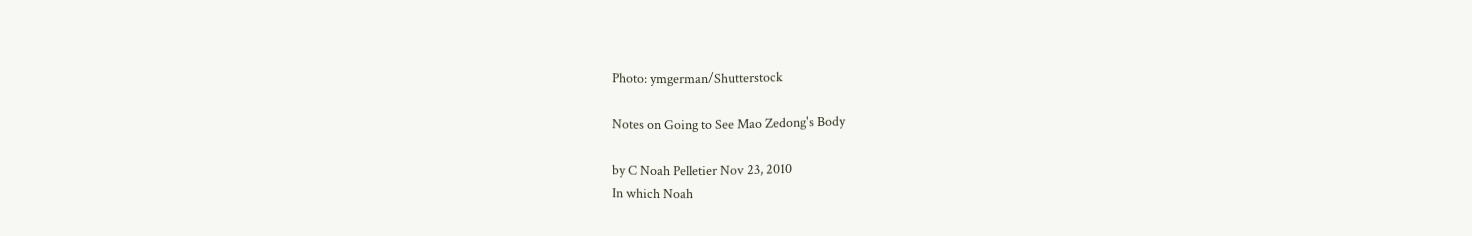Photo: ymgerman/Shutterstock

Notes on Going to See Mao Zedong's Body

by C Noah Pelletier Nov 23, 2010
In which Noah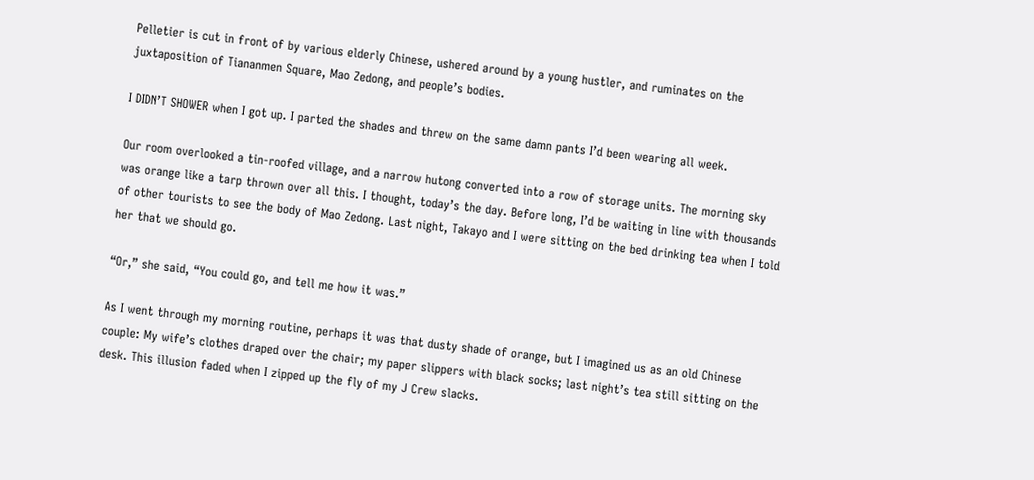Pelletier is cut in front of by various elderly Chinese, ushered around by a young hustler, and ruminates on the juxtaposition of Tiananmen Square, Mao Zedong, and people’s bodies.

I DIDN’T SHOWER when I got up. I parted the shades and threw on the same damn pants I’d been wearing all week.

Our room overlooked a tin-roofed village, and a narrow hutong converted into a row of storage units. The morning sky was orange like a tarp thrown over all this. I thought, today’s the day. Before long, I’d be waiting in line with thousands of other tourists to see the body of Mao Zedong. Last night, Takayo and I were sitting on the bed drinking tea when I told her that we should go.

“Or,” she said, “You could go, and tell me how it was.”

As I went through my morning routine, perhaps it was that dusty shade of orange, but I imagined us as an old Chinese couple: My wife’s clothes draped over the chair; my paper slippers with black socks; last night’s tea still sitting on the desk. This illusion faded when I zipped up the fly of my J Crew slacks.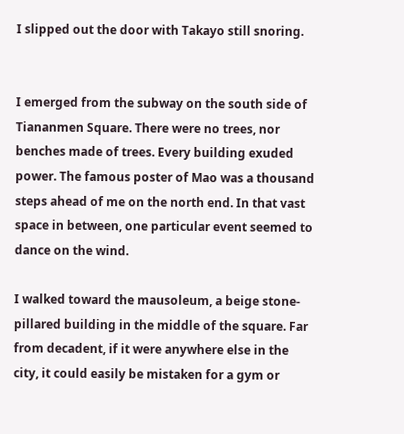I slipped out the door with Takayo still snoring.


I emerged from the subway on the south side of Tiananmen Square. There were no trees, nor benches made of trees. Every building exuded power. The famous poster of Mao was a thousand steps ahead of me on the north end. In that vast space in between, one particular event seemed to dance on the wind.

I walked toward the mausoleum, a beige stone-pillared building in the middle of the square. Far from decadent, if it were anywhere else in the city, it could easily be mistaken for a gym or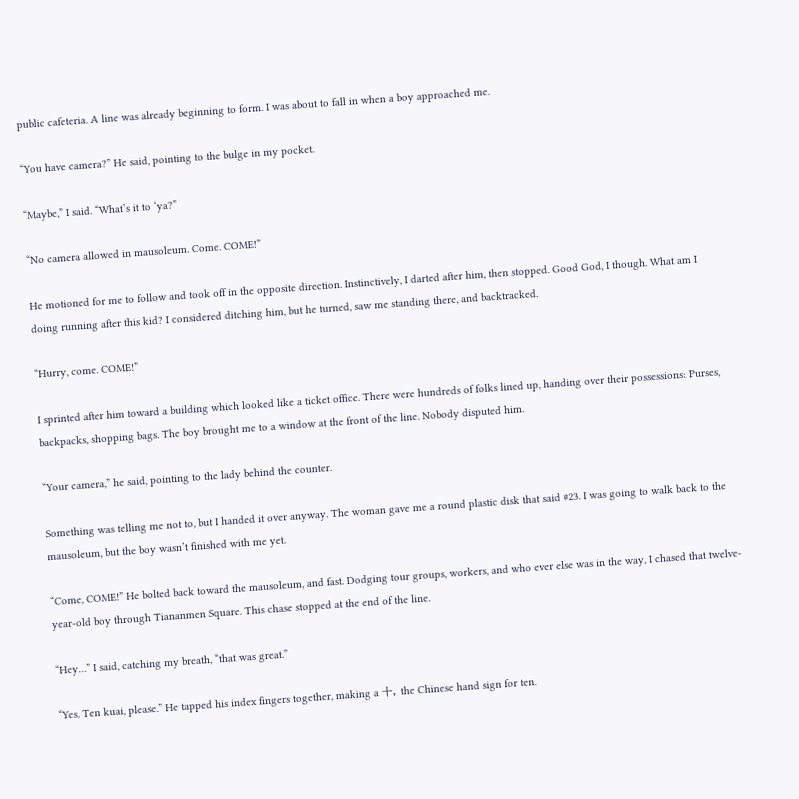public cafeteria. A line was already beginning to form. I was about to fall in when a boy approached me.

“You have camera?” He said, pointing to the bulge in my pocket.

“Maybe,” I said. “What’s it to ‘ya?”

“No camera allowed in mausoleum. Come. COME!”

He motioned for me to follow and took off in the opposite direction. Instinctively, I darted after him, then stopped. Good God, I though. What am I doing running after this kid? I considered ditching him, but he turned, saw me standing there, and backtracked.

“Hurry, come. COME!”

I sprinted after him toward a building which looked like a ticket office. There were hundreds of folks lined up, handing over their possessions: Purses, backpacks, shopping bags. The boy brought me to a window at the front of the line. Nobody disputed him.

“Your camera,” he said, pointing to the lady behind the counter.

Something was telling me not to, but I handed it over anyway. The woman gave me a round plastic disk that said #23. I was going to walk back to the mausoleum, but the boy wasn’t finished with me yet.

“Come, COME!” He bolted back toward the mausoleum, and fast. Dodging tour groups, workers, and who ever else was in the way, I chased that twelve-year-old boy through Tiananmen Square. This chase stopped at the end of the line.

“Hey…” I said, catching my breath, “that was great.”

“Yes. Ten kuai, please.” He tapped his index fingers together, making a 十, the Chinese hand sign for ten.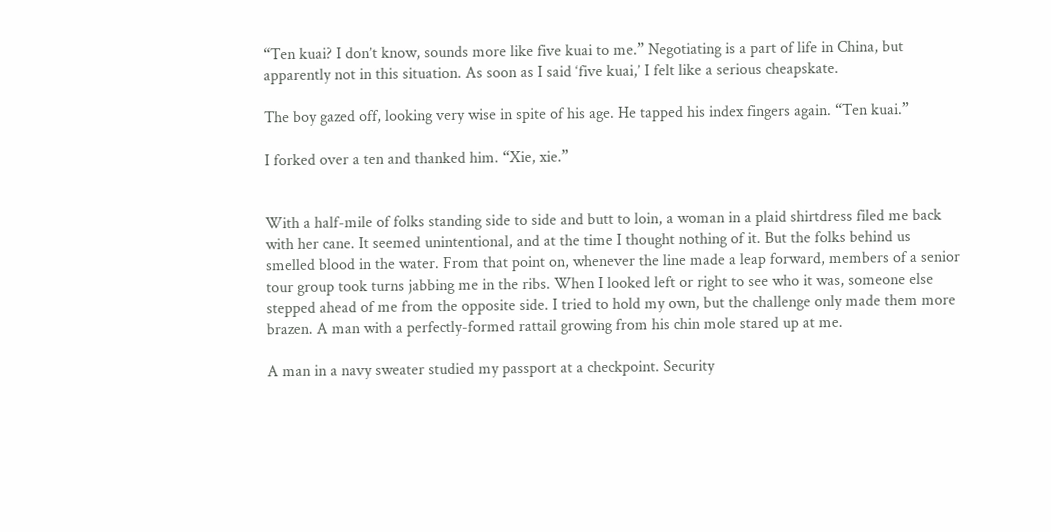“Ten kuai? I don’t know, sounds more like five kuai to me.” Negotiating is a part of life in China, but apparently not in this situation. As soon as I said ‘five kuai,’ I felt like a serious cheapskate.

The boy gazed off, looking very wise in spite of his age. He tapped his index fingers again. “Ten kuai.”

I forked over a ten and thanked him. “Xie, xie.”


With a half-mile of folks standing side to side and butt to loin, a woman in a plaid shirtdress filed me back with her cane. It seemed unintentional, and at the time I thought nothing of it. But the folks behind us smelled blood in the water. From that point on, whenever the line made a leap forward, members of a senior tour group took turns jabbing me in the ribs. When I looked left or right to see who it was, someone else stepped ahead of me from the opposite side. I tried to hold my own, but the challenge only made them more brazen. A man with a perfectly-formed rattail growing from his chin mole stared up at me.

A man in a navy sweater studied my passport at a checkpoint. Security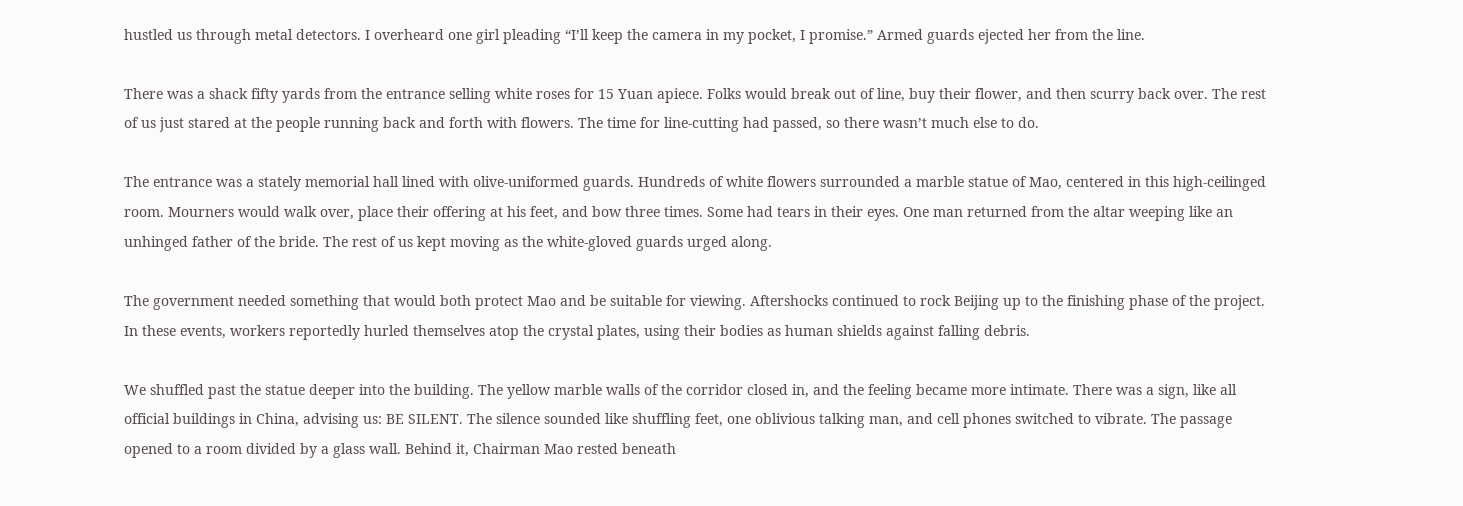hustled us through metal detectors. I overheard one girl pleading “I’ll keep the camera in my pocket, I promise.” Armed guards ejected her from the line.

There was a shack fifty yards from the entrance selling white roses for 15 Yuan apiece. Folks would break out of line, buy their flower, and then scurry back over. The rest of us just stared at the people running back and forth with flowers. The time for line-cutting had passed, so there wasn’t much else to do.

The entrance was a stately memorial hall lined with olive-uniformed guards. Hundreds of white flowers surrounded a marble statue of Mao, centered in this high-ceilinged room. Mourners would walk over, place their offering at his feet, and bow three times. Some had tears in their eyes. One man returned from the altar weeping like an unhinged father of the bride. The rest of us kept moving as the white-gloved guards urged along.

The government needed something that would both protect Mao and be suitable for viewing. Aftershocks continued to rock Beijing up to the finishing phase of the project. In these events, workers reportedly hurled themselves atop the crystal plates, using their bodies as human shields against falling debris.

We shuffled past the statue deeper into the building. The yellow marble walls of the corridor closed in, and the feeling became more intimate. There was a sign, like all official buildings in China, advising us: BE SILENT. The silence sounded like shuffling feet, one oblivious talking man, and cell phones switched to vibrate. The passage opened to a room divided by a glass wall. Behind it, Chairman Mao rested beneath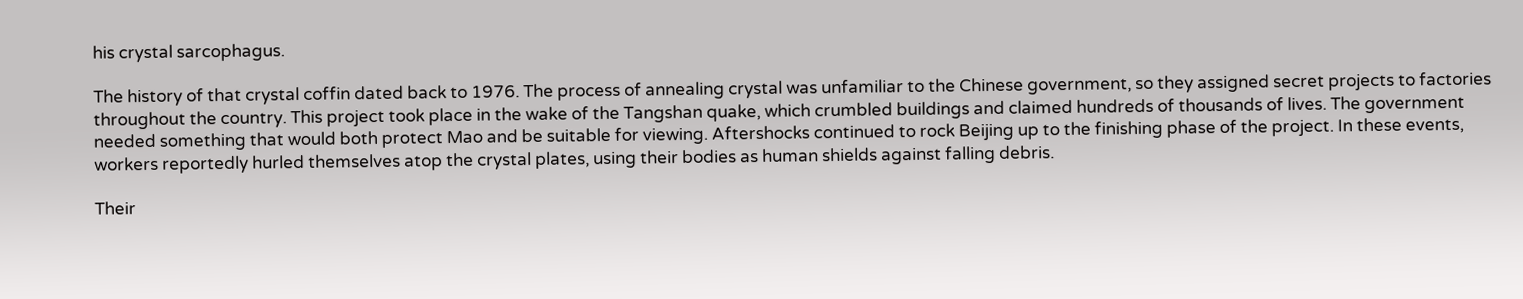his crystal sarcophagus.

The history of that crystal coffin dated back to 1976. The process of annealing crystal was unfamiliar to the Chinese government, so they assigned secret projects to factories throughout the country. This project took place in the wake of the Tangshan quake, which crumbled buildings and claimed hundreds of thousands of lives. The government needed something that would both protect Mao and be suitable for viewing. Aftershocks continued to rock Beijing up to the finishing phase of the project. In these events, workers reportedly hurled themselves atop the crystal plates, using their bodies as human shields against falling debris.

Their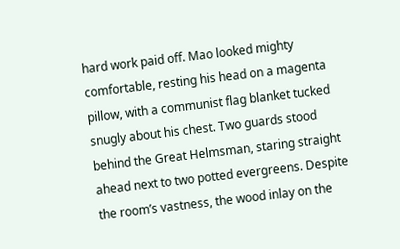hard work paid off. Mao looked mighty comfortable, resting his head on a magenta pillow, with a communist flag blanket tucked snugly about his chest. Two guards stood behind the Great Helmsman, staring straight ahead next to two potted evergreens. Despite the room’s vastness, the wood inlay on the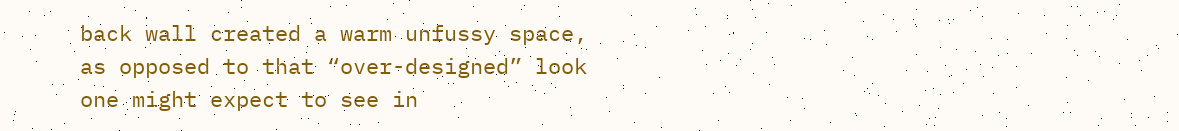back wall created a warm unfussy space, as opposed to that “over-designed” look one might expect to see in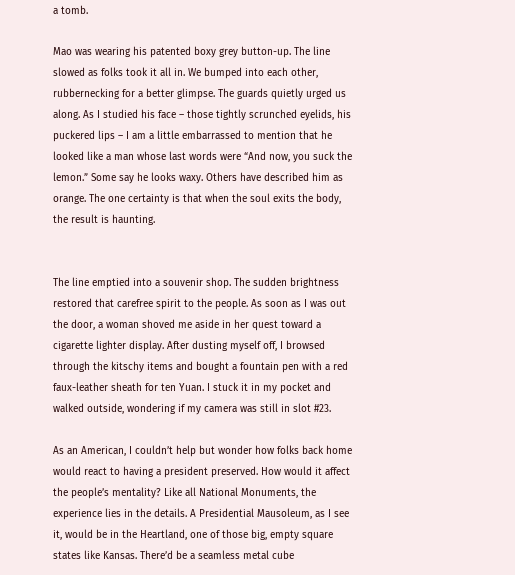a tomb.

Mao was wearing his patented boxy grey button-up. The line slowed as folks took it all in. We bumped into each other, rubbernecking for a better glimpse. The guards quietly urged us along. As I studied his face – those tightly scrunched eyelids, his puckered lips – I am a little embarrassed to mention that he looked like a man whose last words were “And now, you suck the lemon.” Some say he looks waxy. Others have described him as orange. The one certainty is that when the soul exits the body, the result is haunting.


The line emptied into a souvenir shop. The sudden brightness restored that carefree spirit to the people. As soon as I was out the door, a woman shoved me aside in her quest toward a cigarette lighter display. After dusting myself off, I browsed through the kitschy items and bought a fountain pen with a red faux-leather sheath for ten Yuan. I stuck it in my pocket and walked outside, wondering if my camera was still in slot #23.

As an American, I couldn’t help but wonder how folks back home would react to having a president preserved. How would it affect the people’s mentality? Like all National Monuments, the experience lies in the details. A Presidential Mausoleum, as I see it, would be in the Heartland, one of those big, empty square states like Kansas. There’d be a seamless metal cube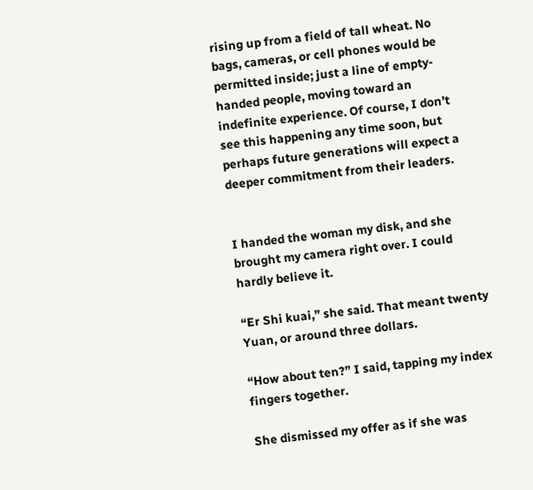rising up from a field of tall wheat. No bags, cameras, or cell phones would be permitted inside; just a line of empty-handed people, moving toward an indefinite experience. Of course, I don’t see this happening any time soon, but perhaps future generations will expect a deeper commitment from their leaders.


I handed the woman my disk, and she brought my camera right over. I could hardly believe it.

“Er Shi kuai,” she said. That meant twenty Yuan, or around three dollars.

“How about ten?” I said, tapping my index fingers together.

She dismissed my offer as if she was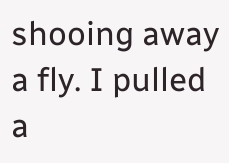shooing away a fly. I pulled a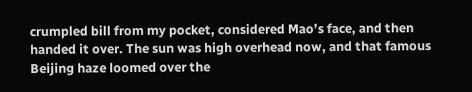crumpled bill from my pocket, considered Mao’s face, and then handed it over. The sun was high overhead now, and that famous Beijing haze loomed over the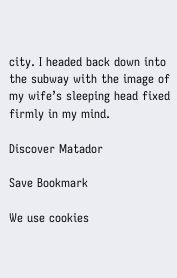city. I headed back down into the subway with the image of my wife’s sleeping head fixed firmly in my mind.

Discover Matador

Save Bookmark

We use cookies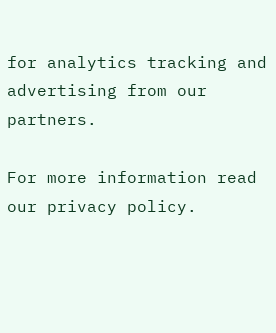for analytics tracking and advertising from our partners.

For more information read our privacy policy.